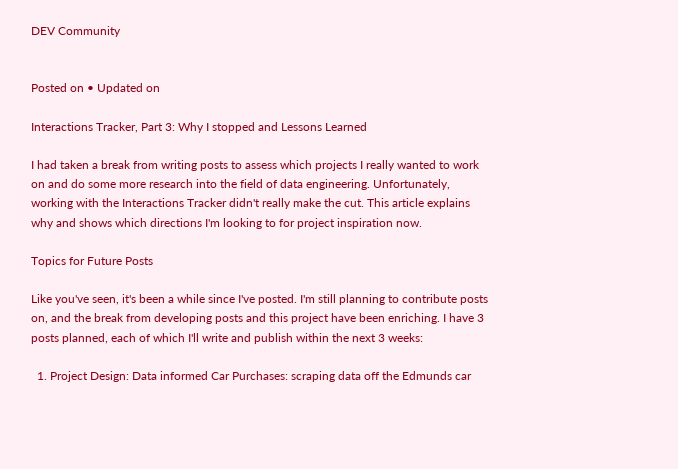DEV Community


Posted on • Updated on

Interactions Tracker, Part 3: Why I stopped and Lessons Learned

I had taken a break from writing posts to assess which projects I really wanted to work on and do some more research into the field of data engineering. Unfortunately, working with the Interactions Tracker didn't really make the cut. This article explains why and shows which directions I'm looking to for project inspiration now.

Topics for Future Posts

Like you've seen, it's been a while since I've posted. I'm still planning to contribute posts on, and the break from developing posts and this project have been enriching. I have 3 posts planned, each of which I'll write and publish within the next 3 weeks:

  1. Project Design: Data informed Car Purchases: scraping data off the Edmunds car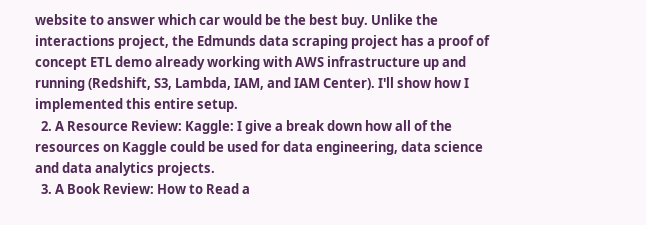website to answer which car would be the best buy. Unlike the interactions project, the Edmunds data scraping project has a proof of concept ETL demo already working with AWS infrastructure up and running (Redshift, S3, Lambda, IAM, and IAM Center). I'll show how I implemented this entire setup.
  2. A Resource Review: Kaggle: I give a break down how all of the resources on Kaggle could be used for data engineering, data science and data analytics projects.
  3. A Book Review: How to Read a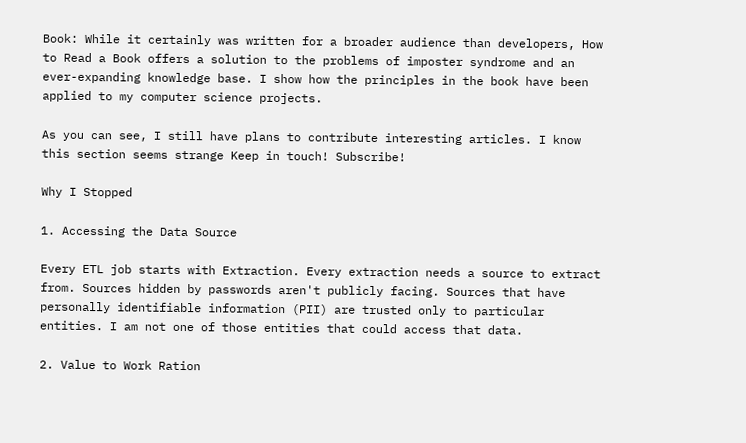Book: While it certainly was written for a broader audience than developers, How to Read a Book offers a solution to the problems of imposter syndrome and an ever-expanding knowledge base. I show how the principles in the book have been applied to my computer science projects.

As you can see, I still have plans to contribute interesting articles. I know this section seems strange Keep in touch! Subscribe!

Why I Stopped

1. Accessing the Data Source

Every ETL job starts with Extraction. Every extraction needs a source to extract from. Sources hidden by passwords aren't publicly facing. Sources that have personally identifiable information (PII) are trusted only to particular entities. I am not one of those entities that could access that data.

2. Value to Work Ration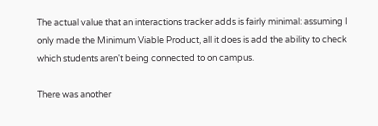The actual value that an interactions tracker adds is fairly minimal: assuming I only made the Minimum Viable Product, all it does is add the ability to check which students aren't being connected to on campus.

There was another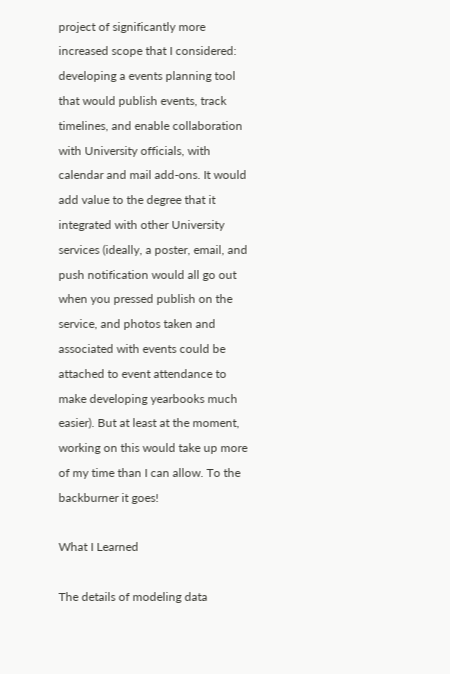project of significantly more increased scope that I considered: developing a events planning tool that would publish events, track timelines, and enable collaboration with University officials, with calendar and mail add-ons. It would add value to the degree that it integrated with other University services (ideally, a poster, email, and push notification would all go out when you pressed publish on the service, and photos taken and associated with events could be attached to event attendance to make developing yearbooks much easier). But at least at the moment, working on this would take up more of my time than I can allow. To the backburner it goes!

What I Learned

The details of modeling data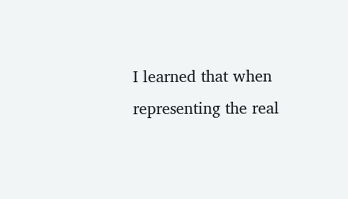I learned that when representing the real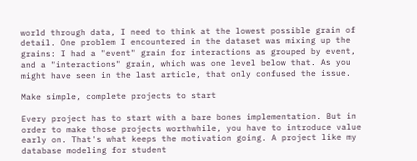world through data, I need to think at the lowest possible grain of detail. One problem I encountered in the dataset was mixing up the grains: I had a "event" grain for interactions as grouped by event, and a "interactions" grain, which was one level below that. As you might have seen in the last article, that only confused the issue.

Make simple, complete projects to start

Every project has to start with a bare bones implementation. But in order to make those projects worthwhile, you have to introduce value early on. That's what keeps the motivation going. A project like my database modeling for student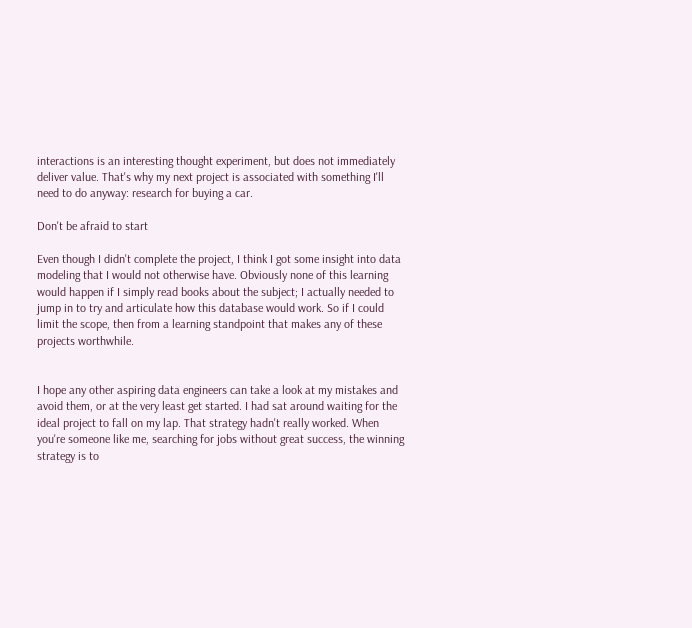interactions is an interesting thought experiment, but does not immediately deliver value. That's why my next project is associated with something I'll need to do anyway: research for buying a car.

Don't be afraid to start

Even though I didn't complete the project, I think I got some insight into data modeling that I would not otherwise have. Obviously none of this learning would happen if I simply read books about the subject; I actually needed to jump in to try and articulate how this database would work. So if I could limit the scope, then from a learning standpoint that makes any of these projects worthwhile.


I hope any other aspiring data engineers can take a look at my mistakes and avoid them, or at the very least get started. I had sat around waiting for the ideal project to fall on my lap. That strategy hadn't really worked. When you're someone like me, searching for jobs without great success, the winning strategy is to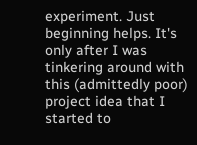experiment. Just beginning helps. It's only after I was tinkering around with this (admittedly poor) project idea that I started to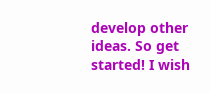develop other ideas. So get started! I wish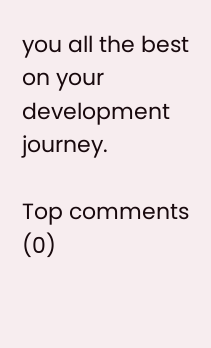you all the best on your development journey.

Top comments (0)